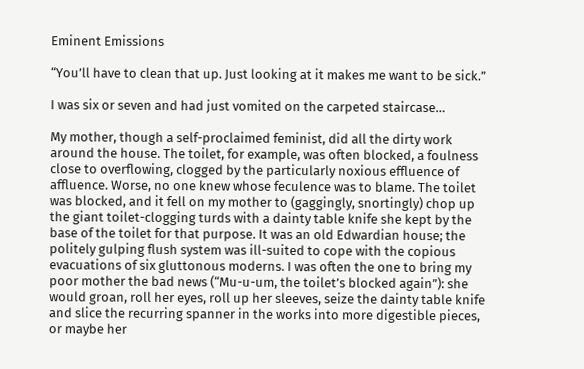Eminent Emissions

“You’ll have to clean that up. Just looking at it makes me want to be sick.”

I was six or seven and had just vomited on the carpeted staircase…

My mother, though a self-proclaimed feminist, did all the dirty work around the house. The toilet, for example, was often blocked, a foulness close to overflowing, clogged by the particularly noxious effluence of affluence. Worse, no one knew whose feculence was to blame. The toilet was blocked, and it fell on my mother to (gaggingly, snortingly) chop up the giant toilet-clogging turds with a dainty table knife she kept by the base of the toilet for that purpose. It was an old Edwardian house; the politely gulping flush system was ill-suited to cope with the copious evacuations of six gluttonous moderns. I was often the one to bring my poor mother the bad news (“Mu-u-um, the toilet’s blocked again”): she would groan, roll her eyes, roll up her sleeves, seize the dainty table knife and slice the recurring spanner in the works into more digestible pieces, or maybe her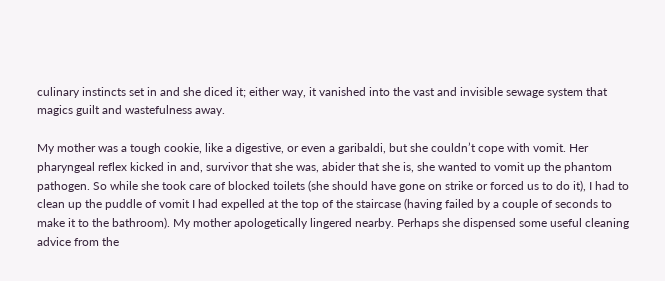culinary instincts set in and she diced it; either way, it vanished into the vast and invisible sewage system that magics guilt and wastefulness away.

My mother was a tough cookie, like a digestive, or even a garibaldi, but she couldn’t cope with vomit. Her pharyngeal reflex kicked in and, survivor that she was, abider that she is, she wanted to vomit up the phantom pathogen. So while she took care of blocked toilets (she should have gone on strike or forced us to do it), I had to clean up the puddle of vomit I had expelled at the top of the staircase (having failed by a couple of seconds to make it to the bathroom). My mother apologetically lingered nearby. Perhaps she dispensed some useful cleaning advice from the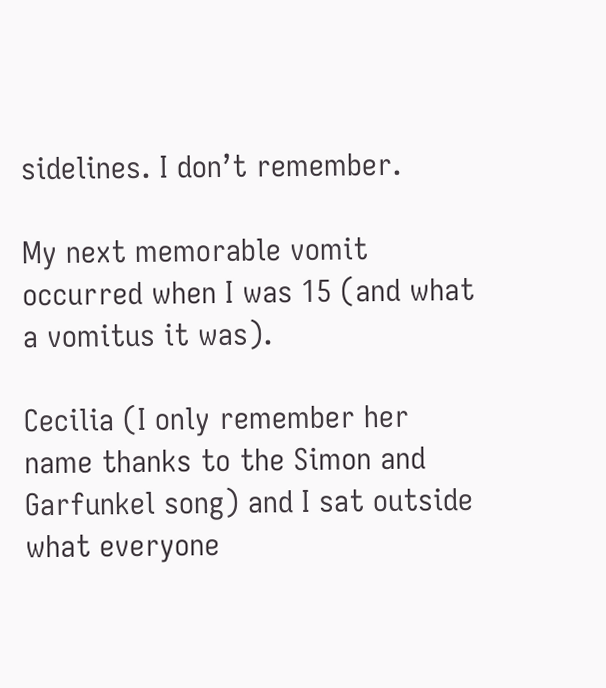sidelines. I don’t remember.

My next memorable vomit occurred when I was 15 (and what a vomitus it was).

Cecilia (I only remember her name thanks to the Simon and Garfunkel song) and I sat outside what everyone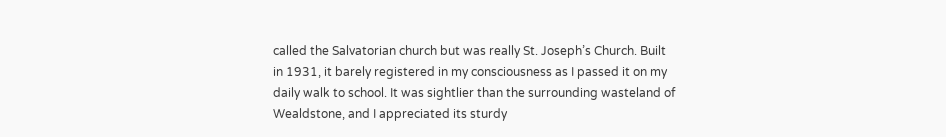called the Salvatorian church but was really St. Joseph’s Church. Built in 1931, it barely registered in my consciousness as I passed it on my daily walk to school. It was sightlier than the surrounding wasteland of Wealdstone, and I appreciated its sturdy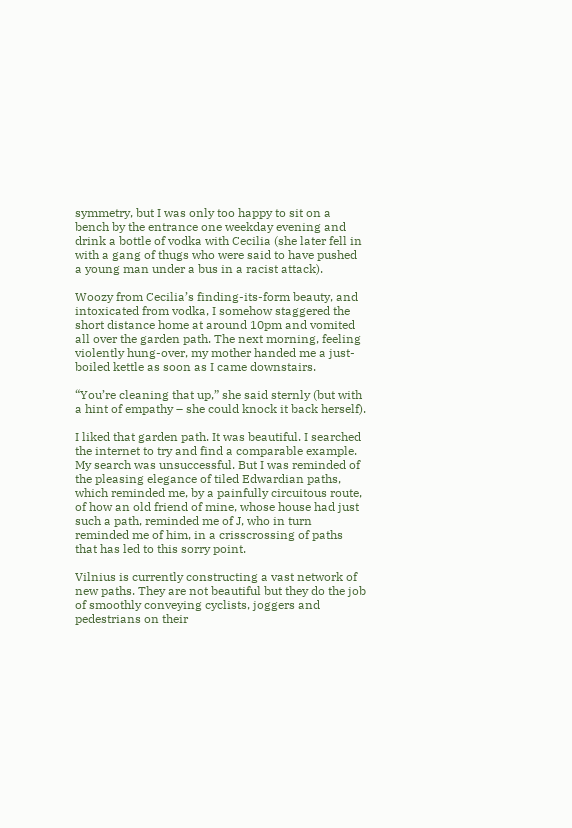symmetry, but I was only too happy to sit on a bench by the entrance one weekday evening and drink a bottle of vodka with Cecilia (she later fell in with a gang of thugs who were said to have pushed a young man under a bus in a racist attack).

Woozy from Cecilia’s finding-its-form beauty, and intoxicated from vodka, I somehow staggered the short distance home at around 10pm and vomited all over the garden path. The next morning, feeling violently hung-over, my mother handed me a just-boiled kettle as soon as I came downstairs.

“You’re cleaning that up,” she said sternly (but with a hint of empathy – she could knock it back herself).

I liked that garden path. It was beautiful. I searched the internet to try and find a comparable example. My search was unsuccessful. But I was reminded of the pleasing elegance of tiled Edwardian paths, which reminded me, by a painfully circuitous route, of how an old friend of mine, whose house had just such a path, reminded me of J, who in turn reminded me of him, in a crisscrossing of paths that has led to this sorry point.

Vilnius is currently constructing a vast network of new paths. They are not beautiful but they do the job of smoothly conveying cyclists, joggers and pedestrians on their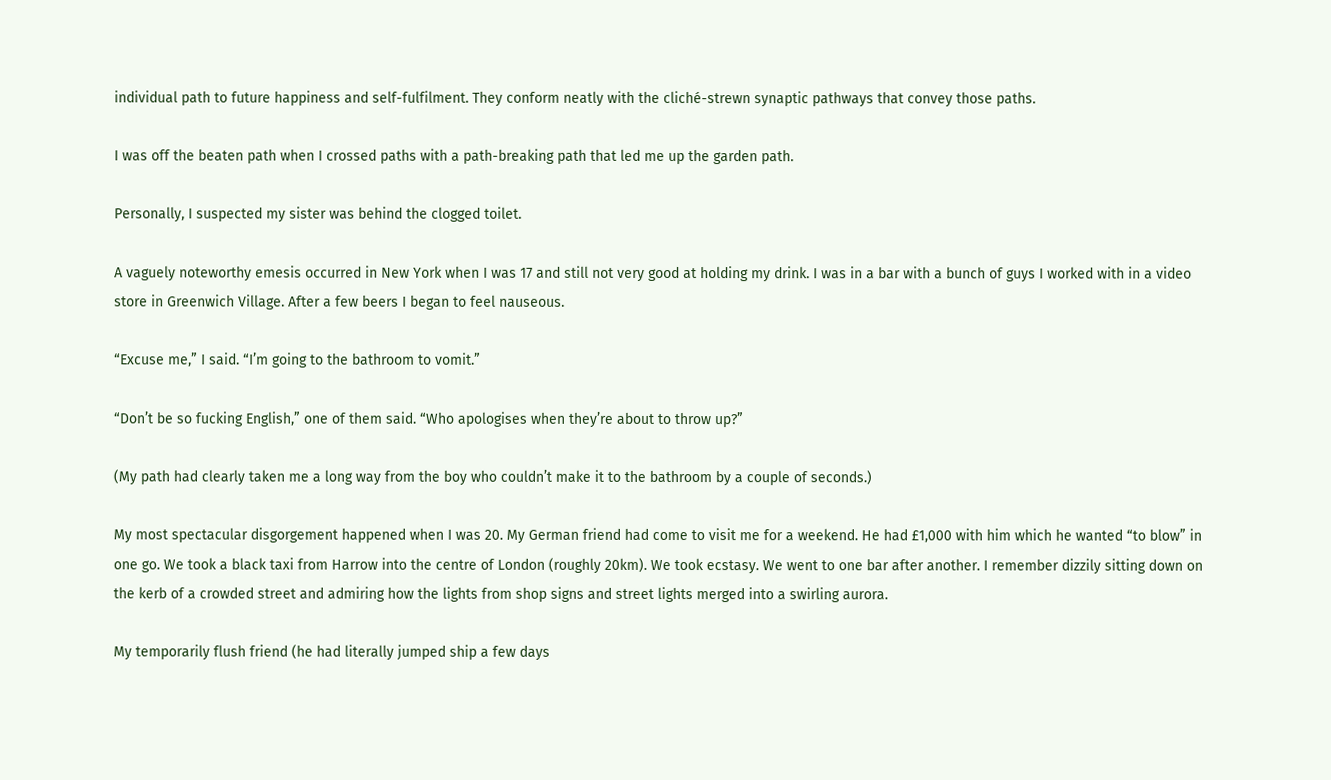individual path to future happiness and self-fulfilment. They conform neatly with the cliché-strewn synaptic pathways that convey those paths.

I was off the beaten path when I crossed paths with a path-breaking path that led me up the garden path.

Personally, I suspected my sister was behind the clogged toilet.

A vaguely noteworthy emesis occurred in New York when I was 17 and still not very good at holding my drink. I was in a bar with a bunch of guys I worked with in a video store in Greenwich Village. After a few beers I began to feel nauseous.

“Excuse me,” I said. “I’m going to the bathroom to vomit.”

“Don’t be so fucking English,” one of them said. “Who apologises when they’re about to throw up?”

(My path had clearly taken me a long way from the boy who couldn’t make it to the bathroom by a couple of seconds.)

My most spectacular disgorgement happened when I was 20. My German friend had come to visit me for a weekend. He had £1,000 with him which he wanted “to blow” in one go. We took a black taxi from Harrow into the centre of London (roughly 20km). We took ecstasy. We went to one bar after another. I remember dizzily sitting down on the kerb of a crowded street and admiring how the lights from shop signs and street lights merged into a swirling aurora.

My temporarily flush friend (he had literally jumped ship a few days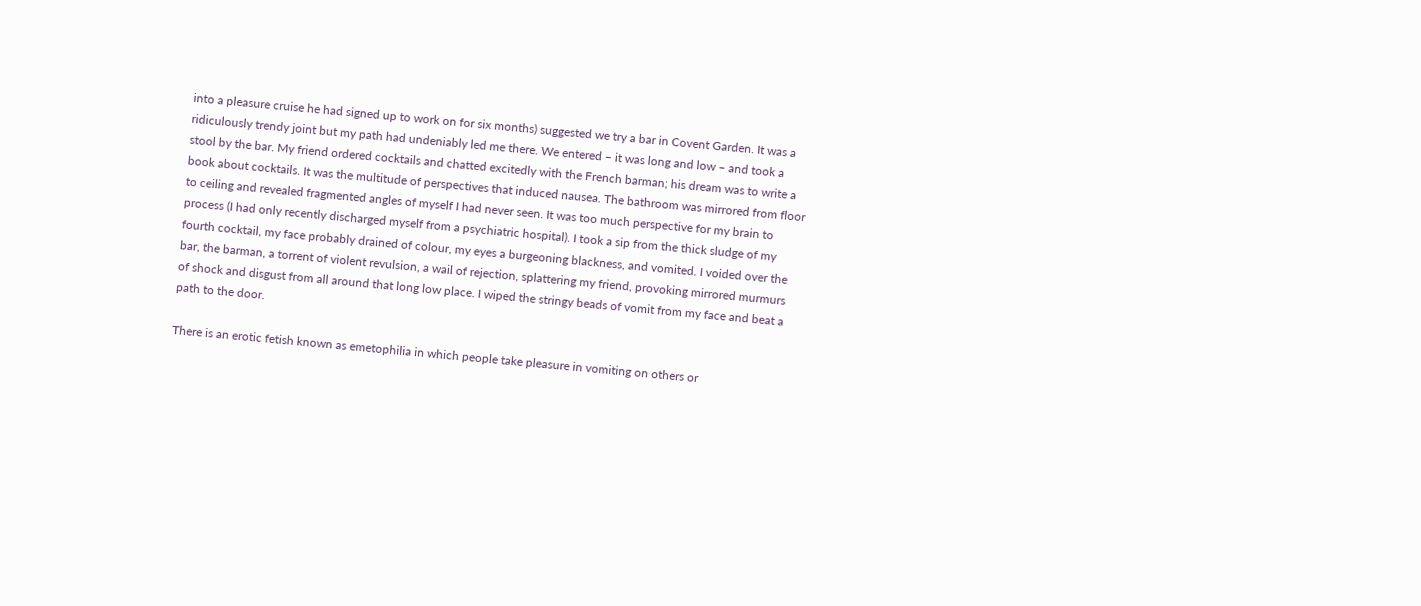into a pleasure cruise he had signed up to work on for six months) suggested we try a bar in Covent Garden. It was a ridiculously trendy joint but my path had undeniably led me there. We entered – it was long and low – and took a stool by the bar. My friend ordered cocktails and chatted excitedly with the French barman; his dream was to write a book about cocktails. It was the multitude of perspectives that induced nausea. The bathroom was mirrored from floor to ceiling and revealed fragmented angles of myself I had never seen. It was too much perspective for my brain to process (I had only recently discharged myself from a psychiatric hospital). I took a sip from the thick sludge of my fourth cocktail, my face probably drained of colour, my eyes a burgeoning blackness, and vomited. I voided over the bar, the barman, a torrent of violent revulsion, a wail of rejection, splattering my friend, provoking mirrored murmurs of shock and disgust from all around that long low place. I wiped the stringy beads of vomit from my face and beat a path to the door.

There is an erotic fetish known as emetophilia in which people take pleasure in vomiting on others or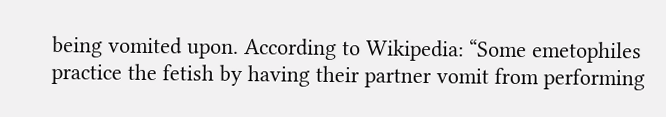being vomited upon. According to Wikipedia: “Some emetophiles practice the fetish by having their partner vomit from performing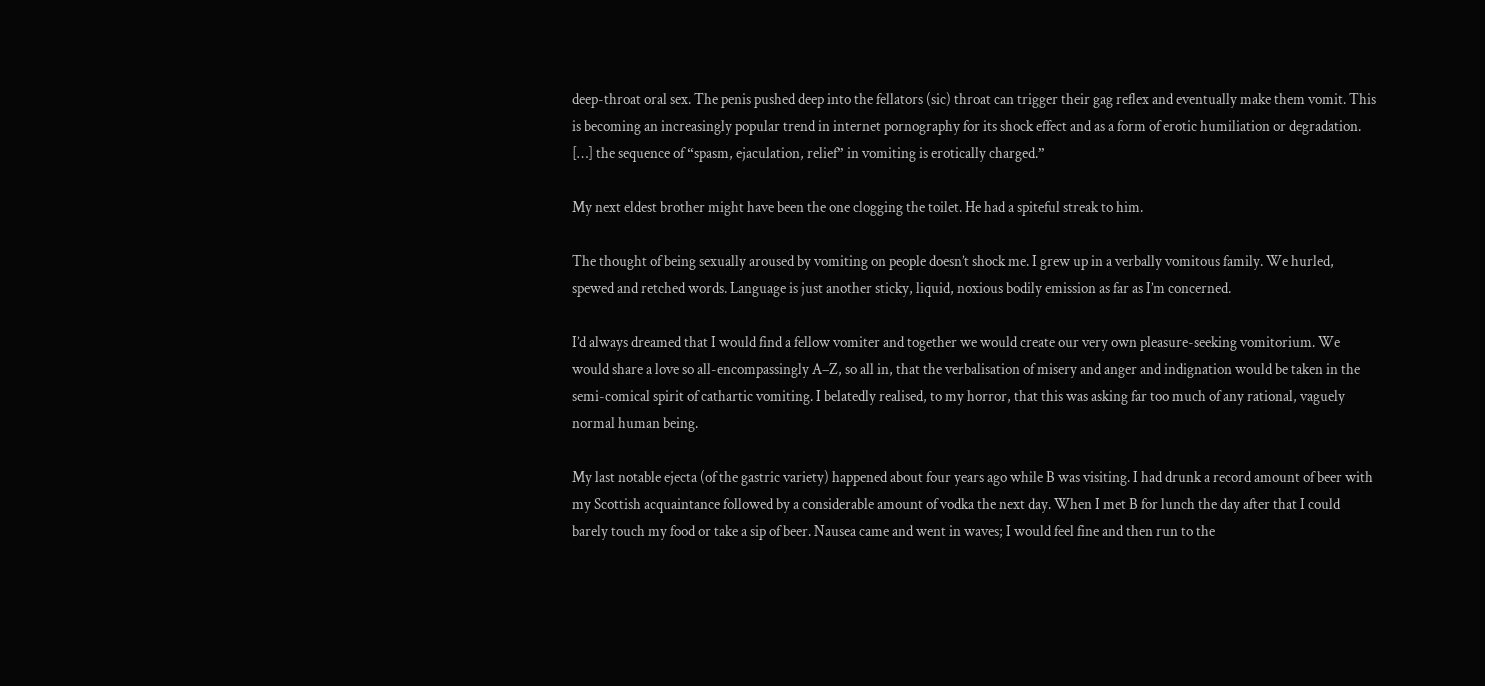deep-throat oral sex. The penis pushed deep into the fellators (sic) throat can trigger their gag reflex and eventually make them vomit. This is becoming an increasingly popular trend in internet pornography for its shock effect and as a form of erotic humiliation or degradation. […] the sequence of “spasm, ejaculation, relief” in vomiting is erotically charged.”

My next eldest brother might have been the one clogging the toilet. He had a spiteful streak to him.

The thought of being sexually aroused by vomiting on people doesn’t shock me. I grew up in a verbally vomitous family. We hurled, spewed and retched words. Language is just another sticky, liquid, noxious bodily emission as far as I’m concerned.

I’d always dreamed that I would find a fellow vomiter and together we would create our very own pleasure-seeking vomitorium. We would share a love so all-encompassingly A–Z, so all in, that the verbalisation of misery and anger and indignation would be taken in the semi-comical spirit of cathartic vomiting. I belatedly realised, to my horror, that this was asking far too much of any rational, vaguely normal human being.

My last notable ejecta (of the gastric variety) happened about four years ago while B was visiting. I had drunk a record amount of beer with my Scottish acquaintance followed by a considerable amount of vodka the next day. When I met B for lunch the day after that I could barely touch my food or take a sip of beer. Nausea came and went in waves; I would feel fine and then run to the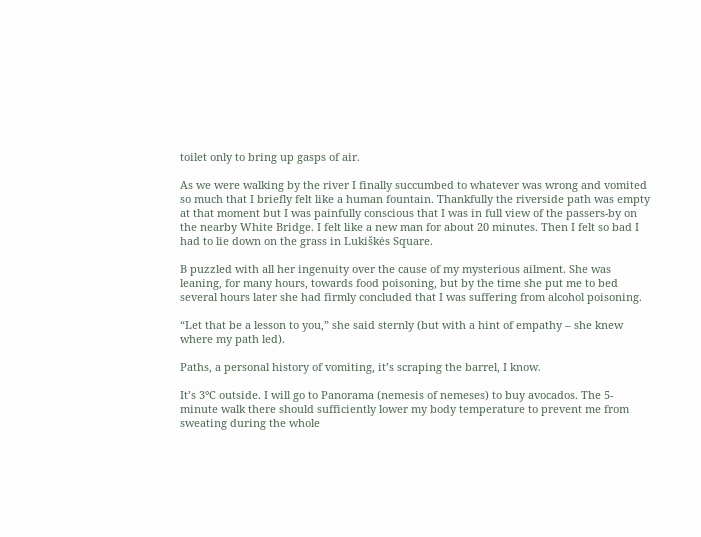toilet only to bring up gasps of air.

As we were walking by the river I finally succumbed to whatever was wrong and vomited so much that I briefly felt like a human fountain. Thankfully the riverside path was empty at that moment but I was painfully conscious that I was in full view of the passers-by on the nearby White Bridge. I felt like a new man for about 20 minutes. Then I felt so bad I had to lie down on the grass in Lukiškės Square.

B puzzled with all her ingenuity over the cause of my mysterious ailment. She was leaning, for many hours, towards food poisoning, but by the time she put me to bed several hours later she had firmly concluded that I was suffering from alcohol poisoning.

“Let that be a lesson to you,” she said sternly (but with a hint of empathy – she knew where my path led).

Paths, a personal history of vomiting, it’s scraping the barrel, I know.

It’s 3°C outside. I will go to Panorama (nemesis of nemeses) to buy avocados. The 5-minute walk there should sufficiently lower my body temperature to prevent me from sweating during the whole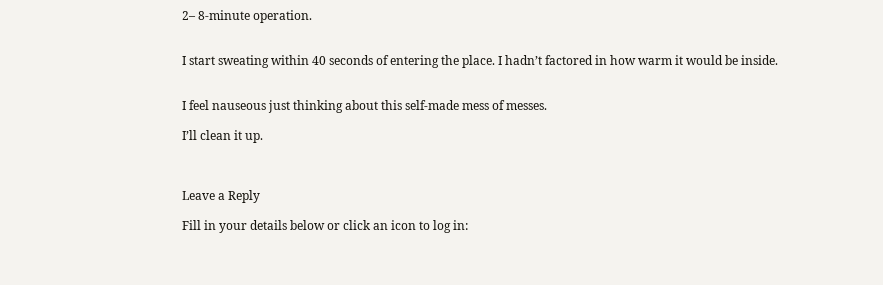2– 8-minute operation.


I start sweating within 40 seconds of entering the place. I hadn’t factored in how warm it would be inside.


I feel nauseous just thinking about this self-made mess of messes.

I’ll clean it up.



Leave a Reply

Fill in your details below or click an icon to log in: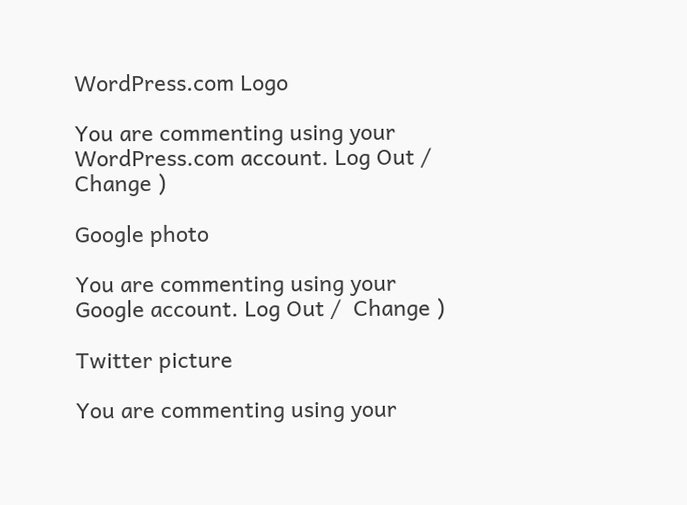WordPress.com Logo

You are commenting using your WordPress.com account. Log Out /  Change )

Google photo

You are commenting using your Google account. Log Out /  Change )

Twitter picture

You are commenting using your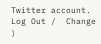Twitter account. Log Out /  Change )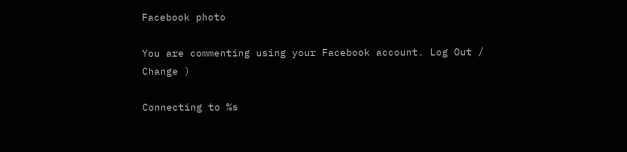Facebook photo

You are commenting using your Facebook account. Log Out /  Change )

Connecting to %s